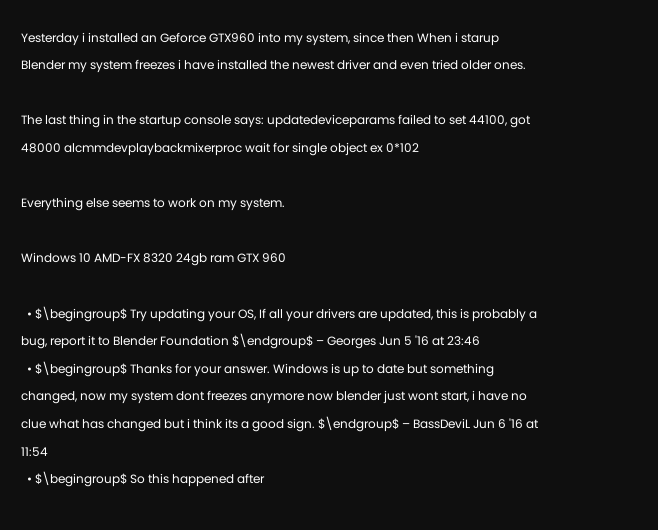Yesterday i installed an Geforce GTX960 into my system, since then When i starup Blender my system freezes i have installed the newest driver and even tried older ones.

The last thing in the startup console says: updatedeviceparams failed to set 44100, got 48000 alcmmdevplaybackmixerproc wait for single object ex 0*102

Everything else seems to work on my system.

Windows 10 AMD-FX 8320 24gb ram GTX 960

  • $\begingroup$ Try updating your OS, If all your drivers are updated, this is probably a bug, report it to Blender Foundation $\endgroup$ – Georges Jun 5 '16 at 23:46
  • $\begingroup$ Thanks for your answer. Windows is up to date but something changed, now my system dont freezes anymore now blender just wont start, i have no clue what has changed but i think its a good sign. $\endgroup$ – BassDeviL Jun 6 '16 at 11:54
  • $\begingroup$ So this happened after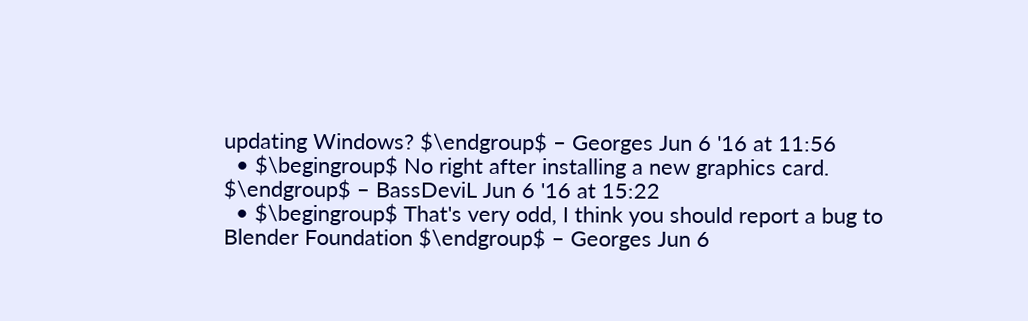updating Windows? $\endgroup$ – Georges Jun 6 '16 at 11:56
  • $\begingroup$ No right after installing a new graphics card. $\endgroup$ – BassDeviL Jun 6 '16 at 15:22
  • $\begingroup$ That's very odd, I think you should report a bug to Blender Foundation $\endgroup$ – Georges Jun 6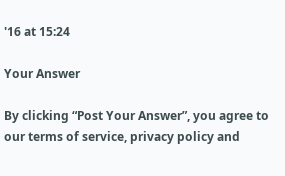'16 at 15:24

Your Answer

By clicking “Post Your Answer”, you agree to our terms of service, privacy policy and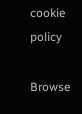cookie policy

Browse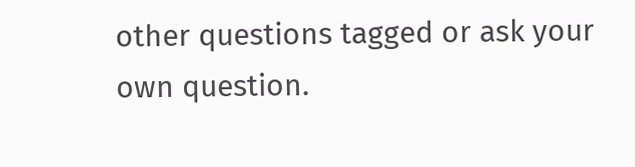other questions tagged or ask your own question.